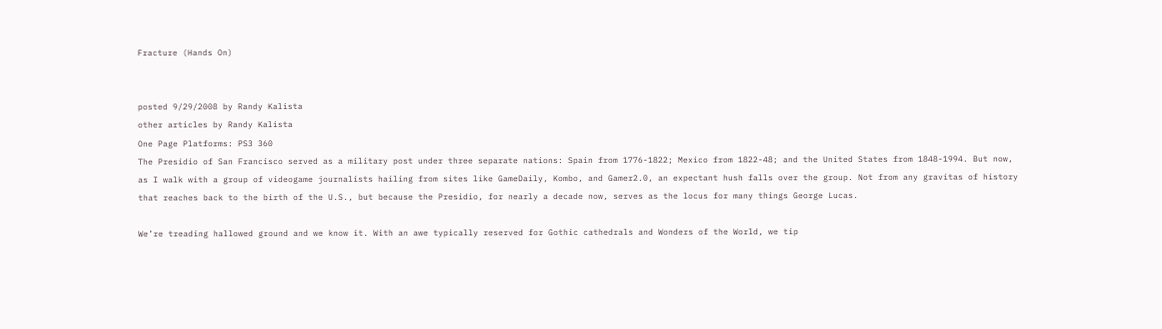Fracture (Hands On)


posted 9/29/2008 by Randy Kalista
other articles by Randy Kalista
One Page Platforms: PS3 360
The Presidio of San Francisco served as a military post under three separate nations: Spain from 1776-1822; Mexico from 1822-48; and the United States from 1848-1994. But now, as I walk with a group of videogame journalists hailing from sites like GameDaily, Kombo, and Gamer2.0, an expectant hush falls over the group. Not from any gravitas of history that reaches back to the birth of the U.S., but because the Presidio, for nearly a decade now, serves as the locus for many things George Lucas.

We’re treading hallowed ground and we know it. With an awe typically reserved for Gothic cathedrals and Wonders of the World, we tip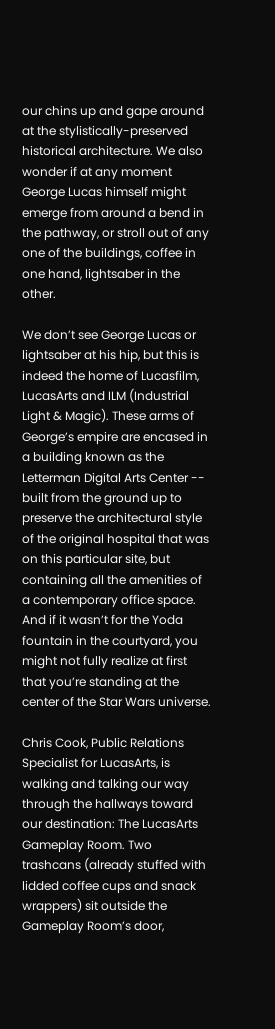our chins up and gape around at the stylistically-preserved historical architecture. We also wonder if at any moment George Lucas himself might emerge from around a bend in the pathway, or stroll out of any one of the buildings, coffee in one hand, lightsaber in the other.

We don’t see George Lucas or lightsaber at his hip, but this is indeed the home of Lucasfilm, LucasArts and ILM (Industrial Light & Magic). These arms of George’s empire are encased in a building known as the Letterman Digital Arts Center -- built from the ground up to preserve the architectural style of the original hospital that was on this particular site, but containing all the amenities of a contemporary office space. And if it wasn’t for the Yoda fountain in the courtyard, you might not fully realize at first that you’re standing at the center of the Star Wars universe.

Chris Cook, Public Relations Specialist for LucasArts, is walking and talking our way through the hallways toward our destination: The LucasArts Gameplay Room. Two trashcans (already stuffed with lidded coffee cups and snack wrappers) sit outside the Gameplay Room’s door,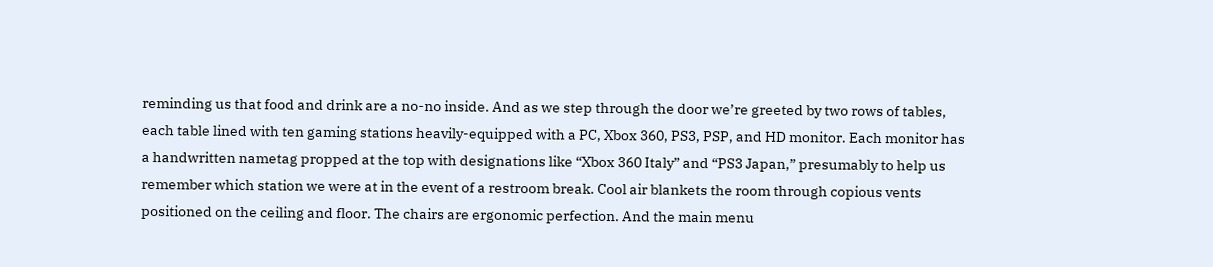reminding us that food and drink are a no-no inside. And as we step through the door we’re greeted by two rows of tables, each table lined with ten gaming stations heavily-equipped with a PC, Xbox 360, PS3, PSP, and HD monitor. Each monitor has a handwritten nametag propped at the top with designations like “Xbox 360 Italy” and “PS3 Japan,” presumably to help us remember which station we were at in the event of a restroom break. Cool air blankets the room through copious vents positioned on the ceiling and floor. The chairs are ergonomic perfection. And the main menu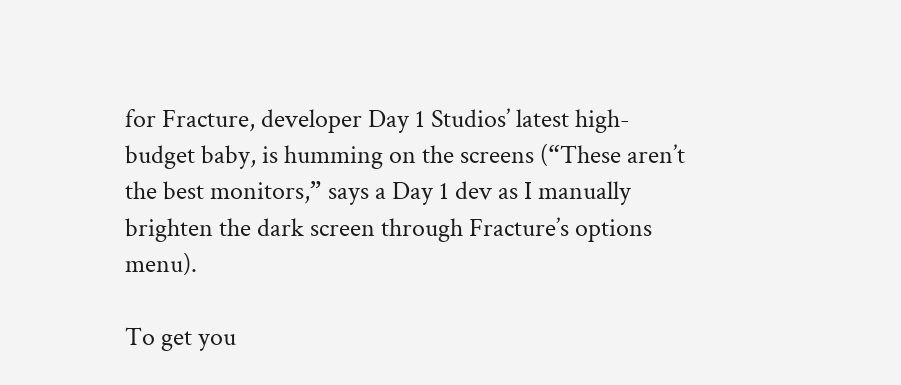for Fracture, developer Day 1 Studios’ latest high-budget baby, is humming on the screens (“These aren’t the best monitors,” says a Day 1 dev as I manually brighten the dark screen through Fracture’s options menu).

To get you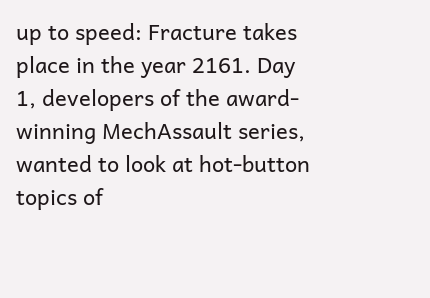up to speed: Fracture takes place in the year 2161. Day 1, developers of the award-winning MechAssault series, wanted to look at hot-button topics of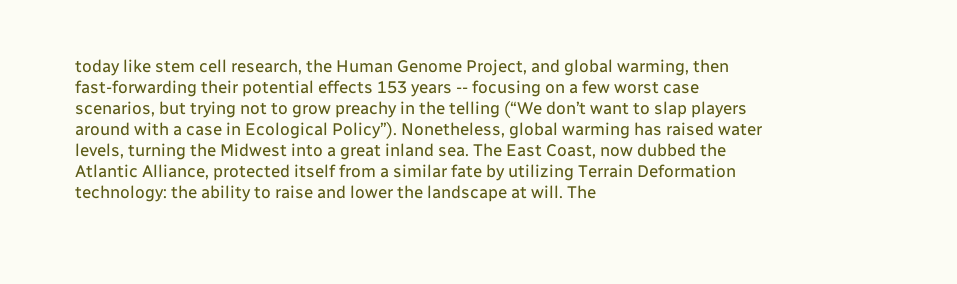today like stem cell research, the Human Genome Project, and global warming, then fast-forwarding their potential effects 153 years -- focusing on a few worst case scenarios, but trying not to grow preachy in the telling (“We don’t want to slap players around with a case in Ecological Policy”). Nonetheless, global warming has raised water levels, turning the Midwest into a great inland sea. The East Coast, now dubbed the Atlantic Alliance, protected itself from a similar fate by utilizing Terrain Deformation technology: the ability to raise and lower the landscape at will. The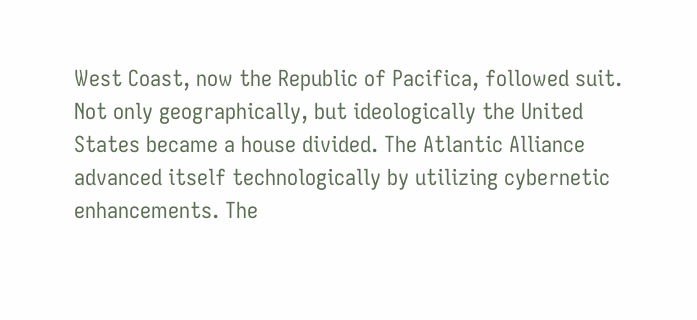West Coast, now the Republic of Pacifica, followed suit. Not only geographically, but ideologically the United States became a house divided. The Atlantic Alliance advanced itself technologically by utilizing cybernetic enhancements. The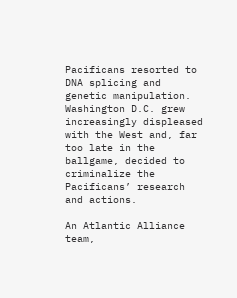Pacificans resorted to DNA splicing and genetic manipulation. Washington D.C. grew increasingly displeased with the West and, far too late in the ballgame, decided to criminalize the Pacificans’ research and actions.

An Atlantic Alliance team,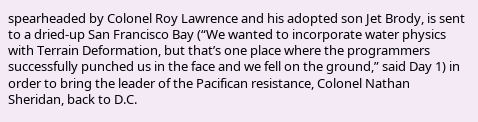spearheaded by Colonel Roy Lawrence and his adopted son Jet Brody, is sent to a dried-up San Francisco Bay (“We wanted to incorporate water physics with Terrain Deformation, but that’s one place where the programmers successfully punched us in the face and we fell on the ground,” said Day 1) in order to bring the leader of the Pacifican resistance, Colonel Nathan Sheridan, back to D.C.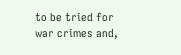to be tried for war crimes and,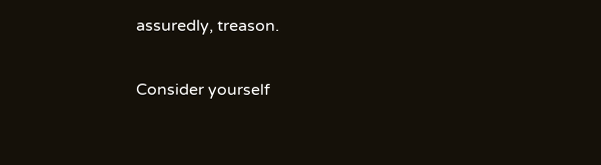assuredly, treason.

Consider yourself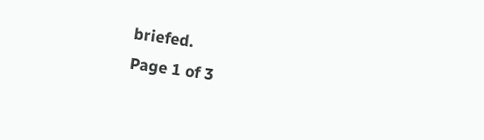briefed.
Page 1 of 3